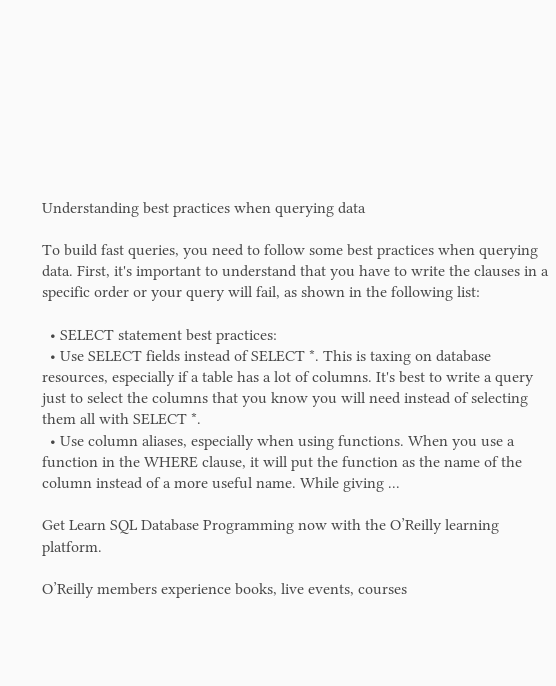Understanding best practices when querying data

To build fast queries, you need to follow some best practices when querying data. First, it's important to understand that you have to write the clauses in a specific order or your query will fail, as shown in the following list:

  • SELECT statement best practices:
  • Use SELECT fields instead of SELECT *. This is taxing on database resources, especially if a table has a lot of columns. It's best to write a query just to select the columns that you know you will need instead of selecting them all with SELECT *.
  • Use column aliases, especially when using functions. When you use a function in the WHERE clause, it will put the function as the name of the column instead of a more useful name. While giving ...

Get Learn SQL Database Programming now with the O’Reilly learning platform.

O’Reilly members experience books, live events, courses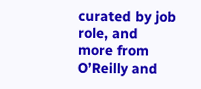curated by job role, and more from O’Reilly and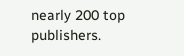nearly 200 top publishers.